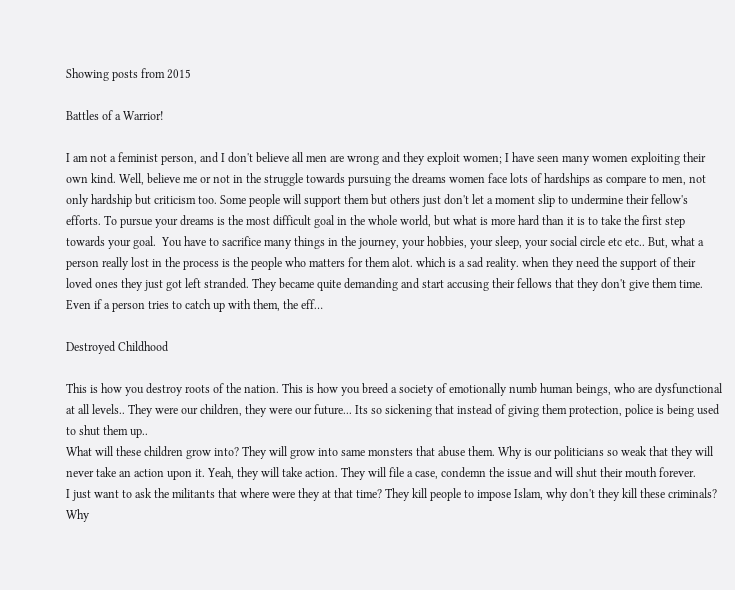Showing posts from 2015

Battles of a Warrior!

I am not a feminist person, and I don't believe all men are wrong and they exploit women; I have seen many women exploiting their own kind. Well, believe me or not in the struggle towards pursuing the dreams women face lots of hardships as compare to men, not only hardship but criticism too. Some people will support them but others just don't let a moment slip to undermine their fellow's efforts. To pursue your dreams is the most difficult goal in the whole world, but what is more hard than it is to take the first step towards your goal.  You have to sacrifice many things in the journey, your hobbies, your sleep, your social circle etc etc.. But, what a person really lost in the process is the people who matters for them alot. which is a sad reality. when they need the support of their loved ones they just got left stranded. They became quite demanding and start accusing their fellows that they don't give them time. Even if a person tries to catch up with them, the eff…

Destroyed Childhood

This is how you destroy roots of the nation. This is how you breed a society of emotionally numb human beings, who are dysfunctional at all levels.. They were our children, they were our future... Its so sickening that instead of giving them protection, police is being used to shut them up..
What will these children grow into? They will grow into same monsters that abuse them. Why is our politicians so weak that they will never take an action upon it. Yeah, they will take action. They will file a case, condemn the issue and will shut their mouth forever.
I just want to ask the militants that where were they at that time? They kill people to impose Islam, why don't they kill these criminals? Why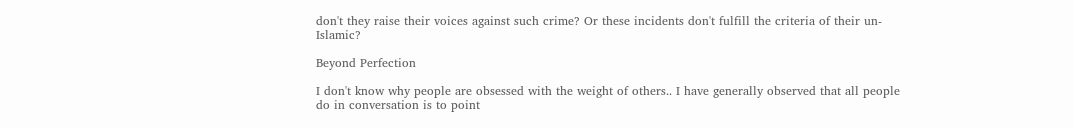don't they raise their voices against such crime? Or these incidents don't fulfill the criteria of their un-Islamic?

Beyond Perfection

I don't know why people are obsessed with the weight of others.. I have generally observed that all people do in conversation is to point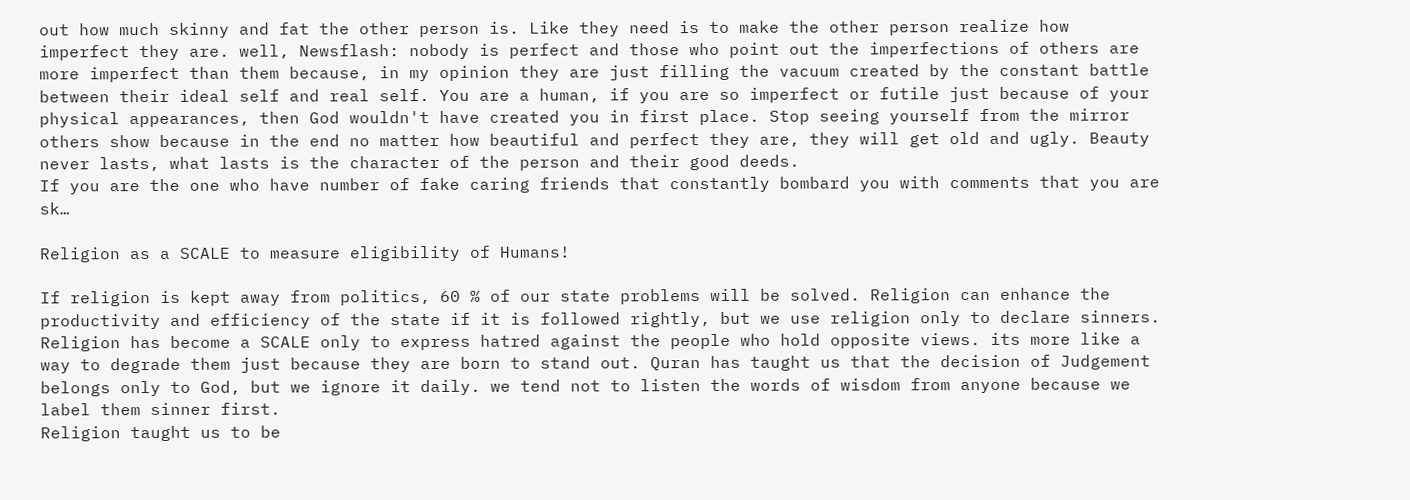out how much skinny and fat the other person is. Like they need is to make the other person realize how imperfect they are. well, Newsflash: nobody is perfect and those who point out the imperfections of others are more imperfect than them because, in my opinion they are just filling the vacuum created by the constant battle between their ideal self and real self. You are a human, if you are so imperfect or futile just because of your physical appearances, then God wouldn't have created you in first place. Stop seeing yourself from the mirror others show because in the end no matter how beautiful and perfect they are, they will get old and ugly. Beauty never lasts, what lasts is the character of the person and their good deeds.
If you are the one who have number of fake caring friends that constantly bombard you with comments that you are sk…

Religion as a SCALE to measure eligibility of Humans!

If religion is kept away from politics, 60 % of our state problems will be solved. Religion can enhance the productivity and efficiency of the state if it is followed rightly, but we use religion only to declare sinners.
Religion has become a SCALE only to express hatred against the people who hold opposite views. its more like a way to degrade them just because they are born to stand out. Quran has taught us that the decision of Judgement belongs only to God, but we ignore it daily. we tend not to listen the words of wisdom from anyone because we label them sinner first.
Religion taught us to be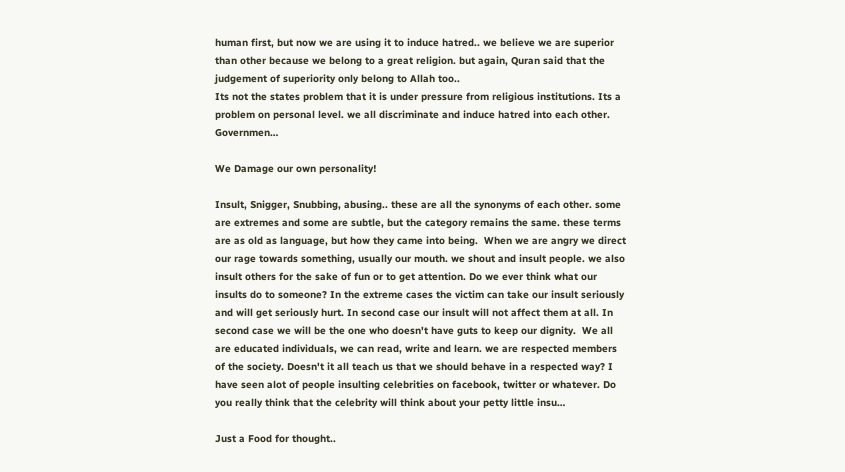human first, but now we are using it to induce hatred.. we believe we are superior than other because we belong to a great religion. but again, Quran said that the judgement of superiority only belong to Allah too..
Its not the states problem that it is under pressure from religious institutions. Its a problem on personal level. we all discriminate and induce hatred into each other. Governmen…

We Damage our own personality!

Insult, Snigger, Snubbing, abusing.. these are all the synonyms of each other. some are extremes and some are subtle, but the category remains the same. these terms are as old as language, but how they came into being.  When we are angry we direct our rage towards something, usually our mouth. we shout and insult people. we also insult others for the sake of fun or to get attention. Do we ever think what our insults do to someone? In the extreme cases the victim can take our insult seriously and will get seriously hurt. In second case our insult will not affect them at all. In second case we will be the one who doesn't have guts to keep our dignity.  We all are educated individuals, we can read, write and learn. we are respected members of the society. Doesn't it all teach us that we should behave in a respected way? I have seen alot of people insulting celebrities on facebook, twitter or whatever. Do you really think that the celebrity will think about your petty little insu…

Just a Food for thought..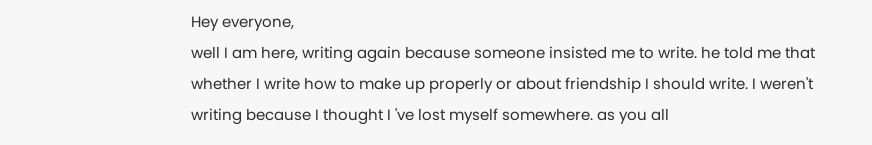Hey everyone,
well I am here, writing again because someone insisted me to write. he told me that whether I write how to make up properly or about friendship I should write. I weren't writing because I thought I 've lost myself somewhere. as you all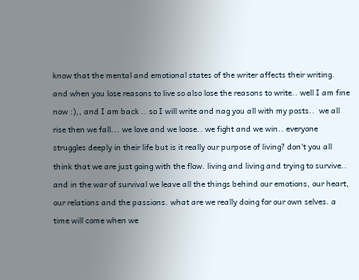know that the mental and emotional states of the writer affects their writing. and when you lose reasons to live so also lose the reasons to write.. well I am fine now :),, and I am back .. so I will write and nag you all with my posts..  we all rise then we fall... we love and we loose.. we fight and we win.. everyone struggles deeply in their life but is it really our purpose of living? don't you all think that we are just going with the flow. living and living and trying to survive.. and in the war of survival we leave all the things behind our emotions, our heart, our relations and the passions. what are we really doing for our own selves. a time will come when we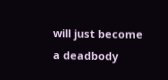will just become a deadbody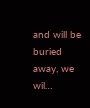and will be buried away, we wil…